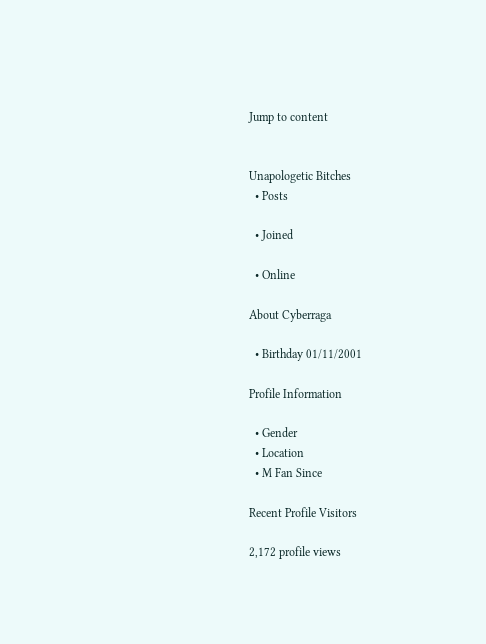Jump to content


Unapologetic Bitches
  • Posts

  • Joined

  • Online

About Cyberraga

  • Birthday 01/11/2001

Profile Information

  • Gender
  • Location
  • M Fan Since

Recent Profile Visitors

2,172 profile views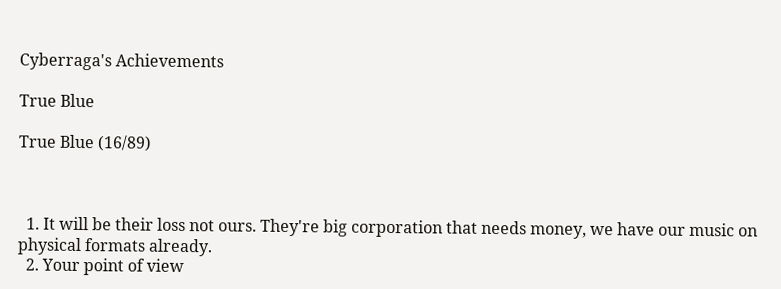Cyberraga's Achievements

True Blue

True Blue (16/89)



  1. It will be their loss not ours. They're big corporation that needs money, we have our music on physical formats already.
  2. Your point of view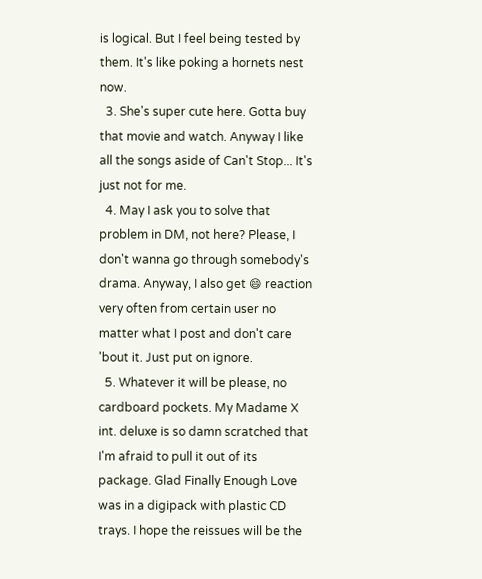is logical. But I feel being tested by them. It's like poking a hornets nest now.
  3. She's super cute here. Gotta buy that movie and watch. Anyway I like all the songs aside of Can't Stop... It's just not for me.
  4. May I ask you to solve that problem in DM, not here? Please, I don't wanna go through somebody's drama. Anyway, I also get 😄 reaction very often from certain user no matter what I post and don't care 'bout it. Just put on ignore.
  5. Whatever it will be please, no cardboard pockets. My Madame X int. deluxe is so damn scratched that I'm afraid to pull it out of its package. Glad Finally Enough Love was in a digipack with plastic CD trays. I hope the reissues will be the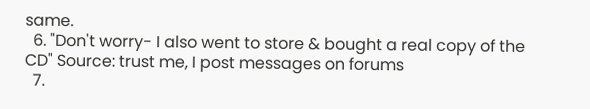same.
  6. "Don't worry- I also went to store & bought a real copy of the CD" Source: trust me, I post messages on forums
  7.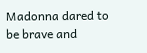Madonna dared to be brave and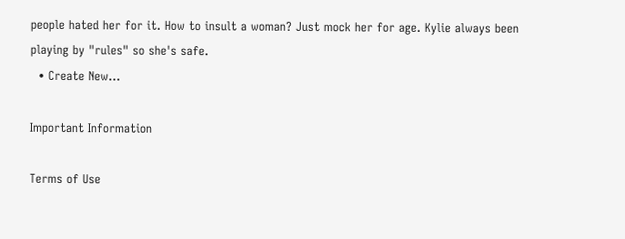people hated her for it. How to insult a woman? Just mock her for age. Kylie always been playing by "rules" so she's safe.
  • Create New...

Important Information

Terms of Use